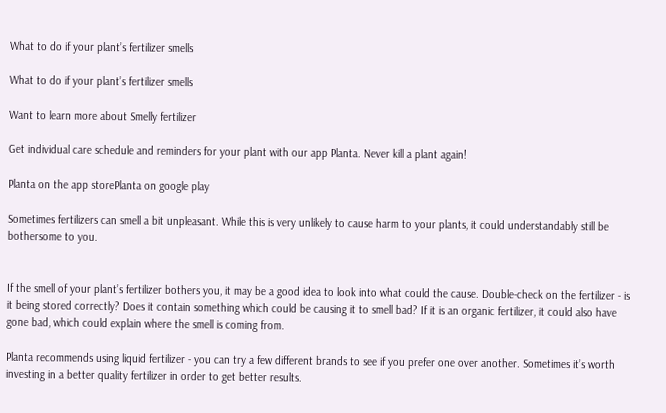What to do if your plant’s fertilizer smells

What to do if your plant’s fertilizer smells

Want to learn more about Smelly fertilizer

Get individual care schedule and reminders for your plant with our app Planta. Never kill a plant again!

Planta on the app storePlanta on google play

Sometimes fertilizers can smell a bit unpleasant. While this is very unlikely to cause harm to your plants, it could understandably still be bothersome to you.


If the smell of your plant’s fertilizer bothers you, it may be a good idea to look into what could the cause. Double-check on the fertilizer - is it being stored correctly? Does it contain something which could be causing it to smell bad? If it is an organic fertilizer, it could also have gone bad, which could explain where the smell is coming from.

Planta recommends using liquid fertilizer - you can try a few different brands to see if you prefer one over another. Sometimes it’s worth investing in a better quality fertilizer in order to get better results.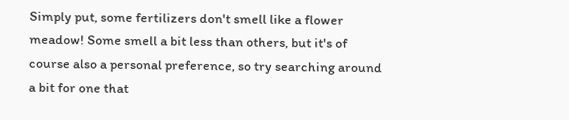Simply put, some fertilizers don't smell like a flower meadow! Some smell a bit less than others, but it's of course also a personal preference, so try searching around a bit for one that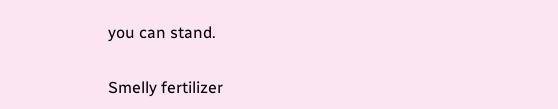you can stand.

Smelly fertilizer